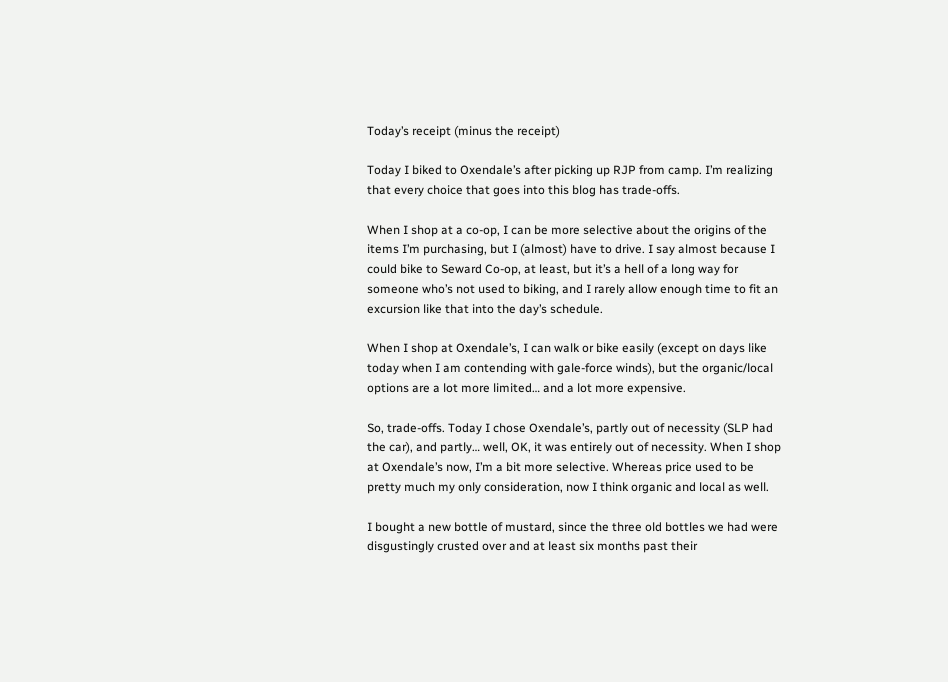Today’s receipt (minus the receipt)

Today I biked to Oxendale’s after picking up RJP from camp. I’m realizing that every choice that goes into this blog has trade-offs.

When I shop at a co-op, I can be more selective about the origins of the items I’m purchasing, but I (almost) have to drive. I say almost because I could bike to Seward Co-op, at least, but it’s a hell of a long way for someone who’s not used to biking, and I rarely allow enough time to fit an excursion like that into the day’s schedule.

When I shop at Oxendale’s, I can walk or bike easily (except on days like today when I am contending with gale-force winds), but the organic/local options are a lot more limited… and a lot more expensive.

So, trade-offs. Today I chose Oxendale’s, partly out of necessity (SLP had the car), and partly… well, OK, it was entirely out of necessity. When I shop at Oxendale’s now, I’m a bit more selective. Whereas price used to be pretty much my only consideration, now I think organic and local as well.

I bought a new bottle of mustard, since the three old bottles we had were disgustingly crusted over and at least six months past their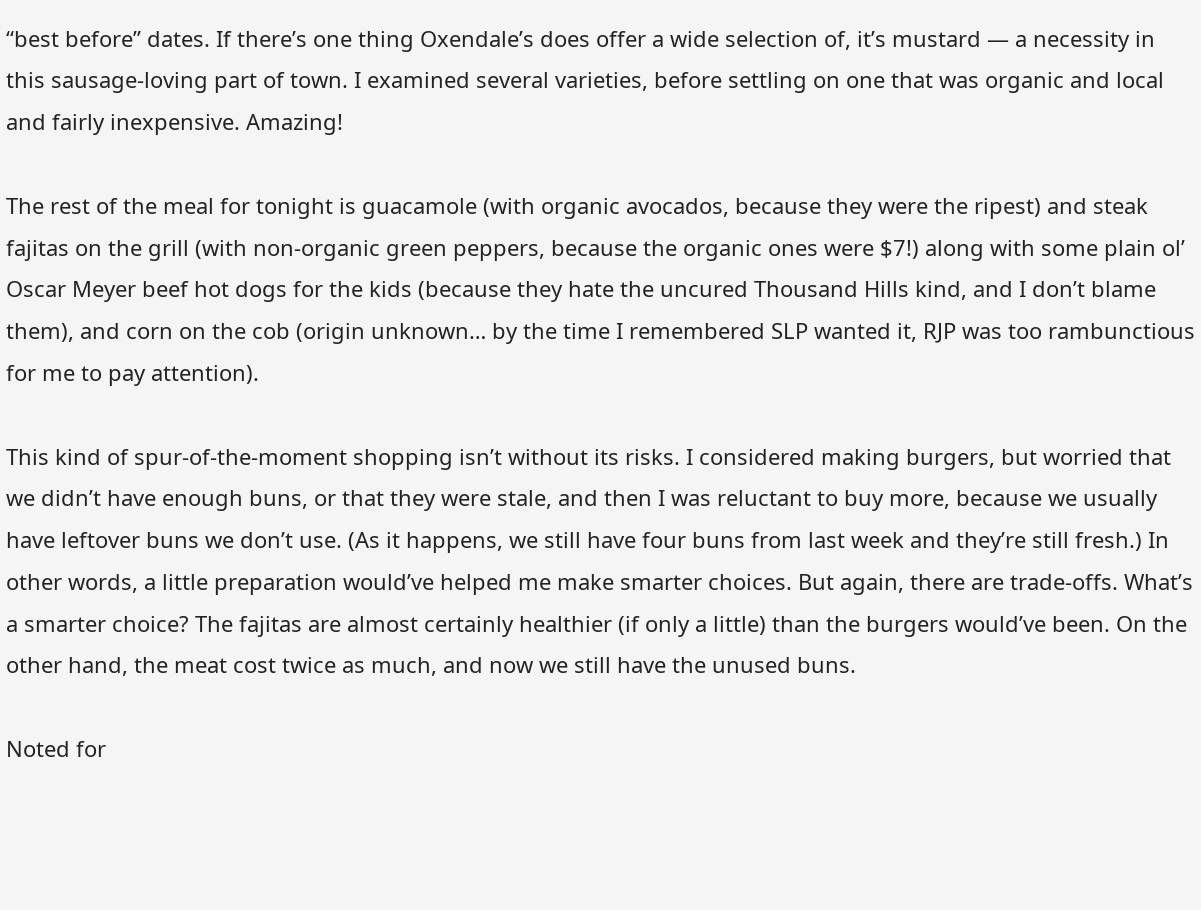“best before” dates. If there’s one thing Oxendale’s does offer a wide selection of, it’s mustard — a necessity in this sausage-loving part of town. I examined several varieties, before settling on one that was organic and local and fairly inexpensive. Amazing!

The rest of the meal for tonight is guacamole (with organic avocados, because they were the ripest) and steak fajitas on the grill (with non-organic green peppers, because the organic ones were $7!) along with some plain ol’ Oscar Meyer beef hot dogs for the kids (because they hate the uncured Thousand Hills kind, and I don’t blame them), and corn on the cob (origin unknown… by the time I remembered SLP wanted it, RJP was too rambunctious for me to pay attention).

This kind of spur-of-the-moment shopping isn’t without its risks. I considered making burgers, but worried that we didn’t have enough buns, or that they were stale, and then I was reluctant to buy more, because we usually have leftover buns we don’t use. (As it happens, we still have four buns from last week and they’re still fresh.) In other words, a little preparation would’ve helped me make smarter choices. But again, there are trade-offs. What’s a smarter choice? The fajitas are almost certainly healthier (if only a little) than the burgers would’ve been. On the other hand, the meat cost twice as much, and now we still have the unused buns.

Noted for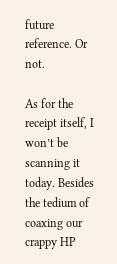future reference. Or not.

As for the receipt itself, I won’t be scanning it today. Besides the tedium of coaxing our crappy HP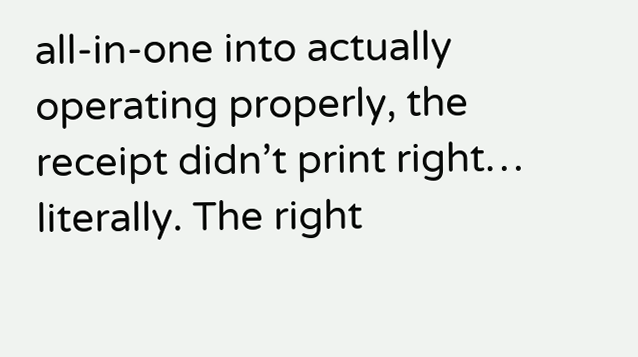all-in-one into actually operating properly, the receipt didn’t print right… literally. The right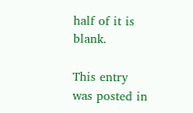half of it is blank.

This entry was posted in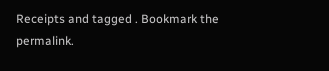Receipts and tagged . Bookmark the permalink.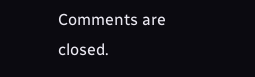Comments are closed.